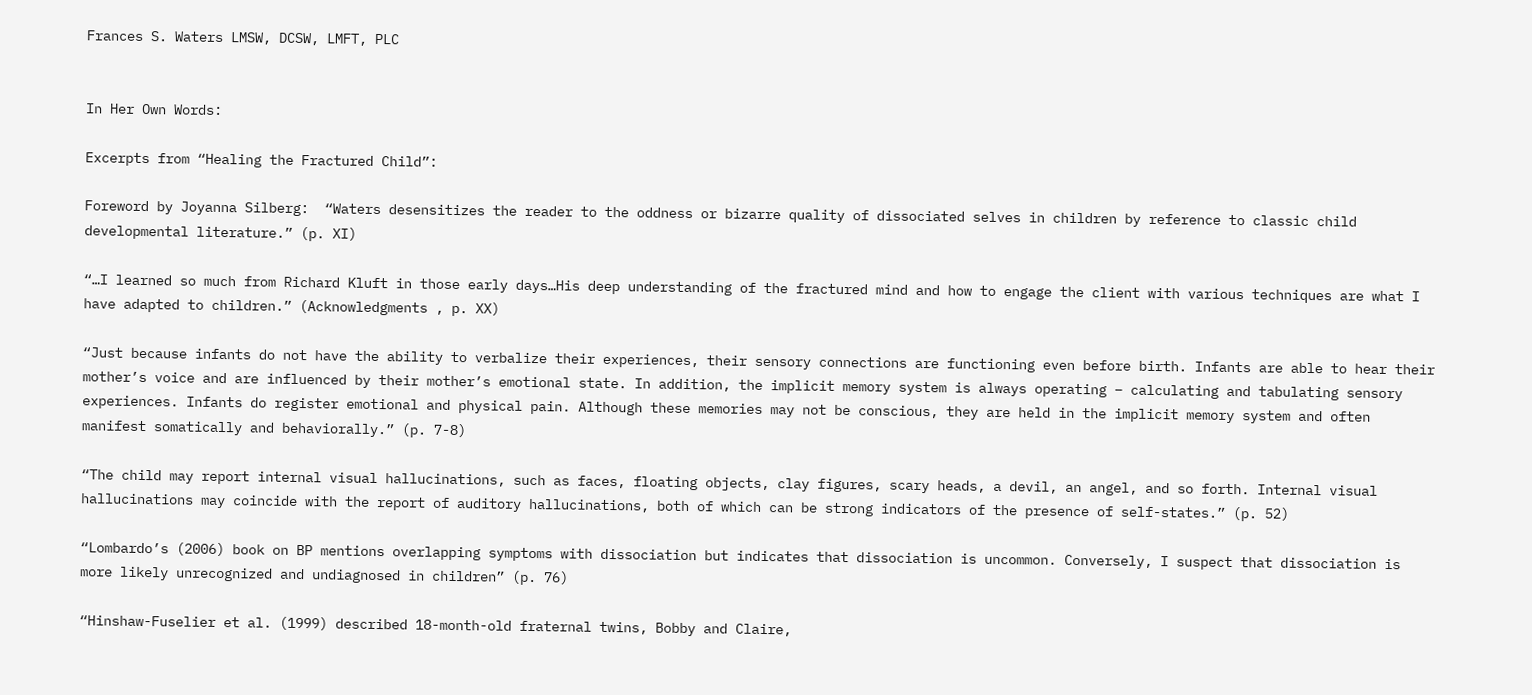Frances S. Waters LMSW, DCSW, LMFT, PLC


In Her Own Words:

Excerpts from “Healing the Fractured Child”:

Foreword by Joyanna Silberg:  “Waters desensitizes the reader to the oddness or bizarre quality of dissociated selves in children by reference to classic child developmental literature.” (p. XI)

“…I learned so much from Richard Kluft in those early days…His deep understanding of the fractured mind and how to engage the client with various techniques are what I have adapted to children.” (Acknowledgments , p. XX)

“Just because infants do not have the ability to verbalize their experiences, their sensory connections are functioning even before birth. Infants are able to hear their mother’s voice and are influenced by their mother’s emotional state. In addition, the implicit memory system is always operating – calculating and tabulating sensory experiences. Infants do register emotional and physical pain. Although these memories may not be conscious, they are held in the implicit memory system and often manifest somatically and behaviorally.” (p. 7-8)

“The child may report internal visual hallucinations, such as faces, floating objects, clay figures, scary heads, a devil, an angel, and so forth. Internal visual hallucinations may coincide with the report of auditory hallucinations, both of which can be strong indicators of the presence of self-states.” (p. 52)

“Lombardo’s (2006) book on BP mentions overlapping symptoms with dissociation but indicates that dissociation is uncommon. Conversely, I suspect that dissociation is more likely unrecognized and undiagnosed in children” (p. 76)

“Hinshaw-Fuselier et al. (1999) described 18-month-old fraternal twins, Bobby and Claire,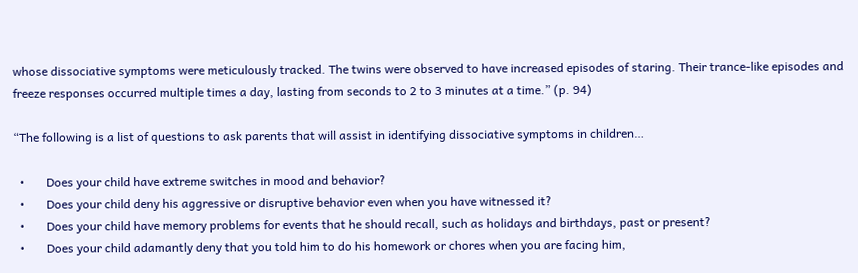whose dissociative symptoms were meticulously tracked. The twins were observed to have increased episodes of staring. Their trance-like episodes and freeze responses occurred multiple times a day, lasting from seconds to 2 to 3 minutes at a time.” (p. 94)

“The following is a list of questions to ask parents that will assist in identifying dissociative symptoms in children…

  •       Does your child have extreme switches in mood and behavior?
  •       Does your child deny his aggressive or disruptive behavior even when you have witnessed it?
  •       Does your child have memory problems for events that he should recall, such as holidays and birthdays, past or present?
  •       Does your child adamantly deny that you told him to do his homework or chores when you are facing him,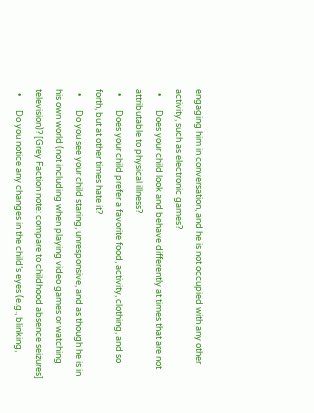engaging him in conversation, and he is not occupied with any other activity, such as electronic games?
  •       Does your child look and behave differently at times that are not attributable to physical illness?
  •       Does your child prefer a favorite food, activity, clothing, and so forth, but at other times hate it?
  •       Do you see your child staring, unresponsive, and as though he is in his own world (not including when playing video games or watching television)? [Grey Faction note: compare to childhood absence seizures]
  •       Do you notice any changes in the child’s eyes (e.g., blinking,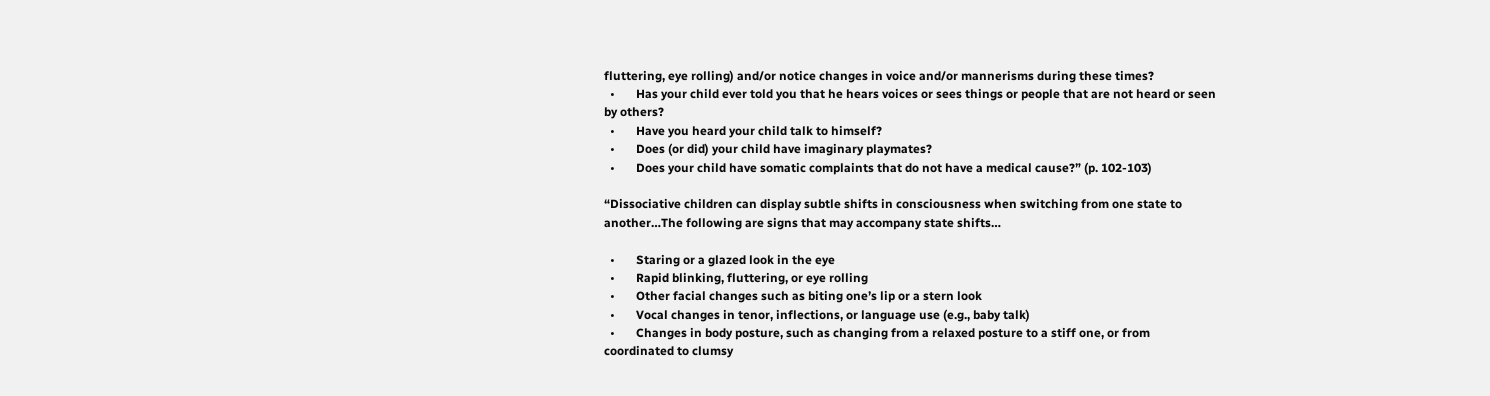fluttering, eye rolling) and/or notice changes in voice and/or mannerisms during these times?
  •       Has your child ever told you that he hears voices or sees things or people that are not heard or seen by others?
  •       Have you heard your child talk to himself?
  •       Does (or did) your child have imaginary playmates?
  •       Does your child have somatic complaints that do not have a medical cause?” (p. 102-103)

“Dissociative children can display subtle shifts in consciousness when switching from one state to another…The following are signs that may accompany state shifts…

  •       Staring or a glazed look in the eye
  •       Rapid blinking, fluttering, or eye rolling
  •       Other facial changes such as biting one’s lip or a stern look
  •       Vocal changes in tenor, inflections, or language use (e.g., baby talk)
  •       Changes in body posture, such as changing from a relaxed posture to a stiff one, or from coordinated to clumsy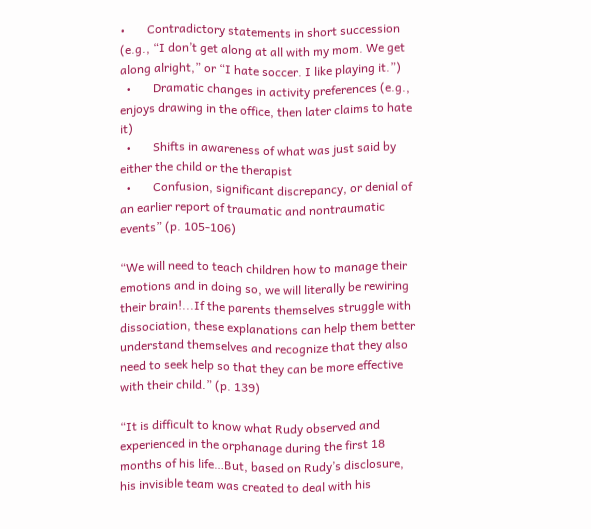•       Contradictory statements in short succession (e.g., “I don’t get along at all with my mom. We get along alright,” or “I hate soccer. I like playing it.”)
  •       Dramatic changes in activity preferences (e.g., enjoys drawing in the office, then later claims to hate it)
  •       Shifts in awareness of what was just said by either the child or the therapist
  •       Confusion, significant discrepancy, or denial of an earlier report of traumatic and nontraumatic events” (p. 105-106)

“We will need to teach children how to manage their emotions and in doing so, we will literally be rewiring their brain!...If the parents themselves struggle with dissociation, these explanations can help them better understand themselves and recognize that they also need to seek help so that they can be more effective with their child.” (p. 139)

“It is difficult to know what Rudy observed and experienced in the orphanage during the first 18 months of his life…But, based on Rudy’s disclosure, his invisible team was created to deal with his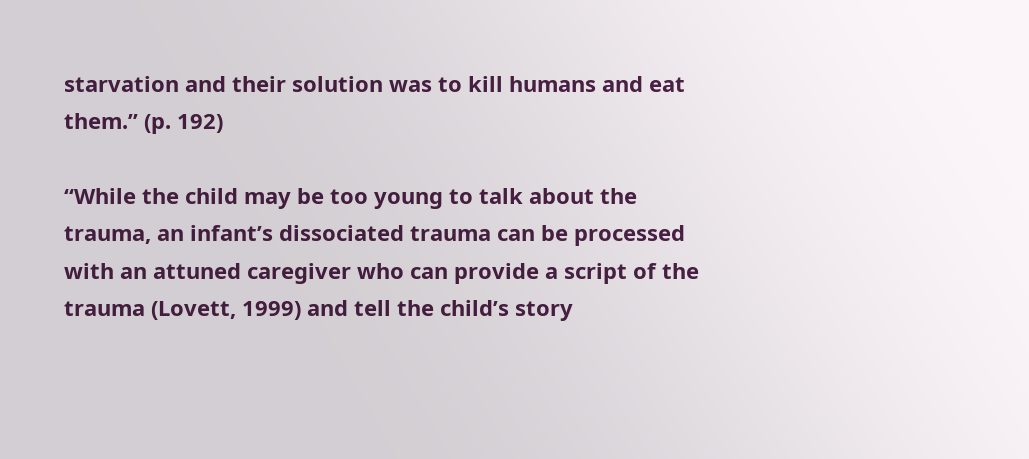starvation and their solution was to kill humans and eat them.” (p. 192)

“While the child may be too young to talk about the trauma, an infant’s dissociated trauma can be processed with an attuned caregiver who can provide a script of the trauma (Lovett, 1999) and tell the child’s story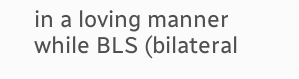in a loving manner while BLS (bilateral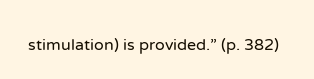stimulation) is provided.” (p. 382)